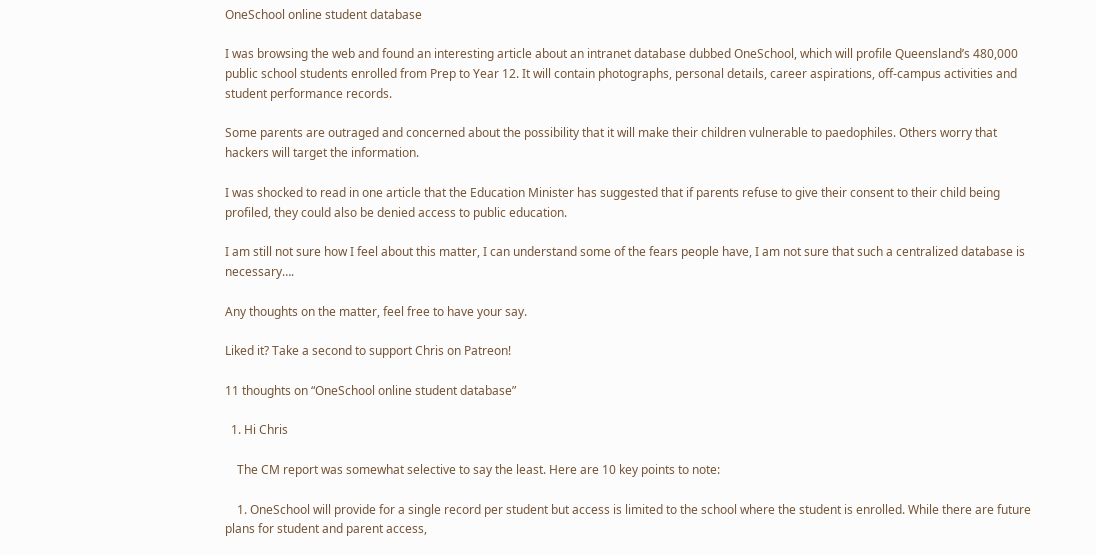OneSchool online student database

I was browsing the web and found an interesting article about an intranet database dubbed OneSchool, which will profile Queensland’s 480,000 public school students enrolled from Prep to Year 12. It will contain photographs, personal details, career aspirations, off-campus activities and student performance records.

Some parents are outraged and concerned about the possibility that it will make their children vulnerable to paedophiles. Others worry that hackers will target the information.

I was shocked to read in one article that the Education Minister has suggested that if parents refuse to give their consent to their child being profiled, they could also be denied access to public education.

I am still not sure how I feel about this matter, I can understand some of the fears people have, I am not sure that such a centralized database is necessary….

Any thoughts on the matter, feel free to have your say.

Liked it? Take a second to support Chris on Patreon!

11 thoughts on “OneSchool online student database”

  1. Hi Chris

    The CM report was somewhat selective to say the least. Here are 10 key points to note:

    1. OneSchool will provide for a single record per student but access is limited to the school where the student is enrolled. While there are future plans for student and parent access,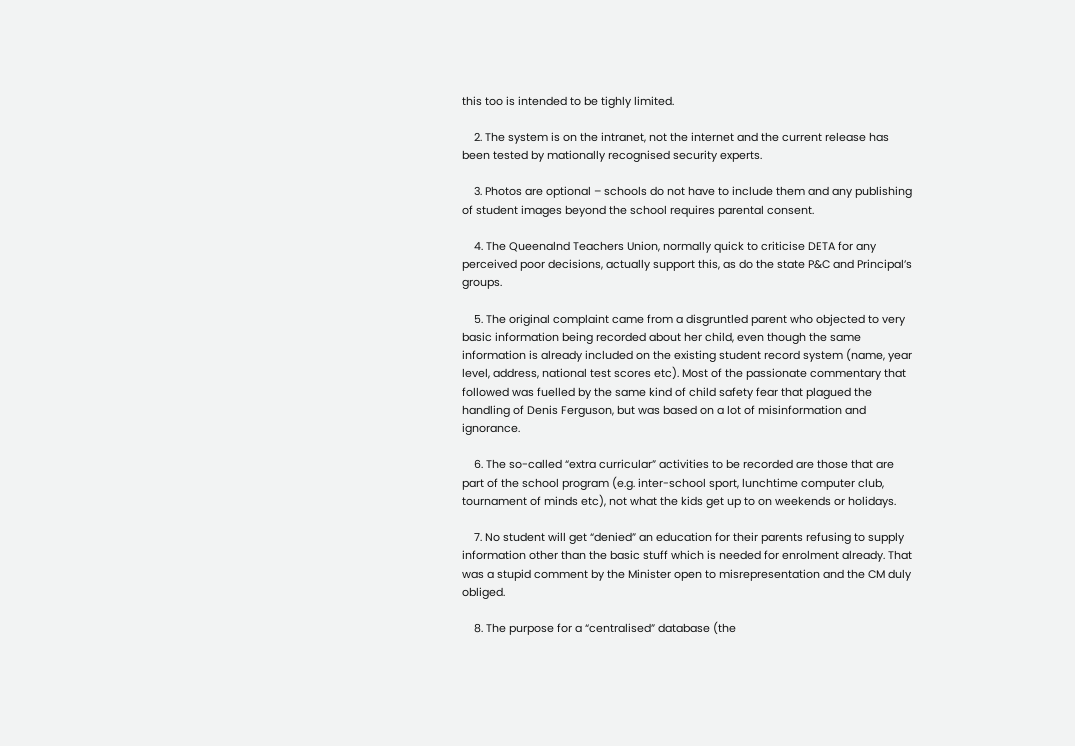this too is intended to be tighly limited.

    2. The system is on the intranet, not the internet and the current release has been tested by mationally recognised security experts.

    3. Photos are optional – schools do not have to include them and any publishing of student images beyond the school requires parental consent.

    4. The Queenalnd Teachers Union, normally quick to criticise DETA for any perceived poor decisions, actually support this, as do the state P&C and Principal’s groups.

    5. The original complaint came from a disgruntled parent who objected to very basic information being recorded about her child, even though the same information is already included on the existing student record system (name, year level, address, national test scores etc). Most of the passionate commentary that followed was fuelled by the same kind of child safety fear that plagued the handling of Denis Ferguson, but was based on a lot of misinformation and ignorance.

    6. The so-called “extra curricular” activities to be recorded are those that are part of the school program (e.g. inter-school sport, lunchtime computer club, tournament of minds etc), not what the kids get up to on weekends or holidays.

    7. No student will get “denied” an education for their parents refusing to supply information other than the basic stuff which is needed for enrolment already. That was a stupid comment by the Minister open to misrepresentation and the CM duly obliged.

    8. The purpose for a “centralised” database (the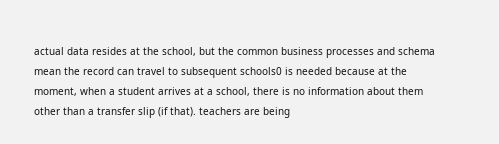actual data resides at the school, but the common business processes and schema mean the record can travel to subsequent schools0 is needed because at the moment, when a student arrives at a school, there is no information about them other than a transfer slip (if that). teachers are being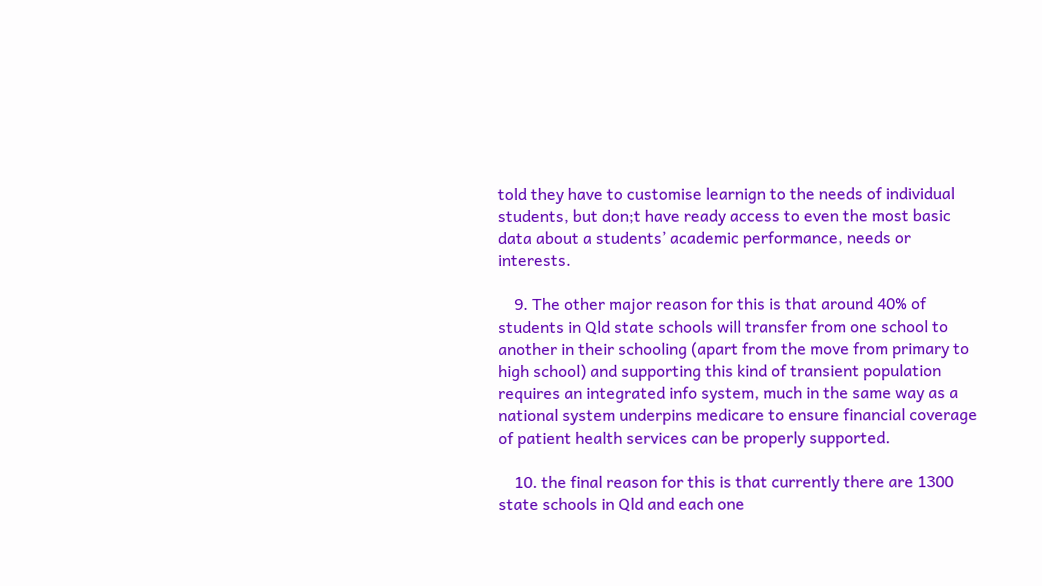told they have to customise learnign to the needs of individual students, but don;t have ready access to even the most basic data about a students’ academic performance, needs or interests.

    9. The other major reason for this is that around 40% of students in Qld state schools will transfer from one school to another in their schooling (apart from the move from primary to high school) and supporting this kind of transient population requires an integrated info system, much in the same way as a national system underpins medicare to ensure financial coverage of patient health services can be properly supported.

    10. the final reason for this is that currently there are 1300 state schools in Qld and each one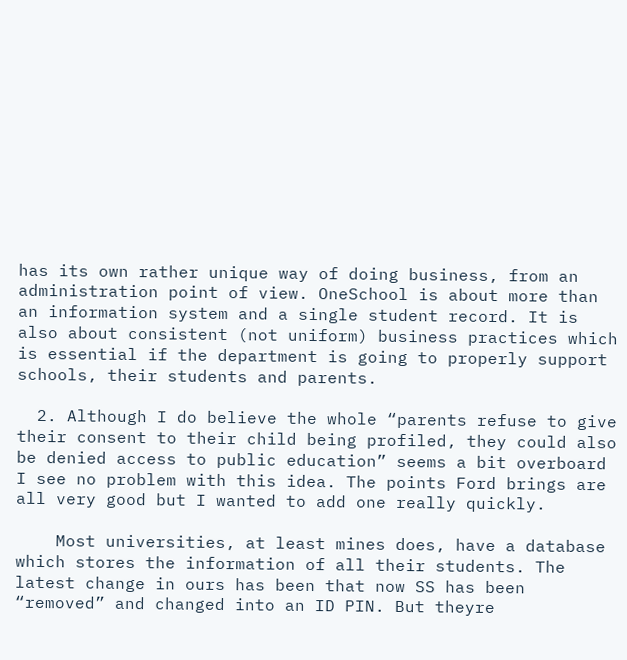has its own rather unique way of doing business, from an administration point of view. OneSchool is about more than an information system and a single student record. It is also about consistent (not uniform) business practices which is essential if the department is going to properly support schools, their students and parents.

  2. Although I do believe the whole “parents refuse to give their consent to their child being profiled, they could also be denied access to public education” seems a bit overboard I see no problem with this idea. The points Ford brings are all very good but I wanted to add one really quickly.

    Most universities, at least mines does, have a database which stores the information of all their students. The latest change in ours has been that now SS has been “removed” and changed into an ID PIN. But theyre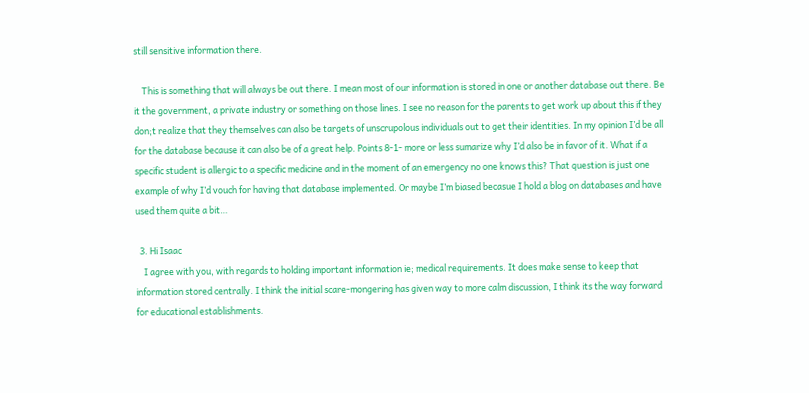still sensitive information there.

    This is something that will always be out there. I mean most of our information is stored in one or another database out there. Be it the government, a private industry or something on those lines. I see no reason for the parents to get work up about this if they don;t realize that they themselves can also be targets of unscrupolous individuals out to get their identities. In my opinion I’d be all for the database because it can also be of a great help. Points 8-1- more or less sumarize why I’d also be in favor of it. What if a specific student is allergic to a specific medicine and in the moment of an emergency no one knows this? That question is just one example of why I’d vouch for having that database implemented. Or maybe I’m biased becasue I hold a blog on databases and have used them quite a bit…

  3. Hi Isaac
    I agree with you, with regards to holding important information ie; medical requirements. It does make sense to keep that information stored centrally. I think the initial scare-mongering has given way to more calm discussion, I think its the way forward for educational establishments.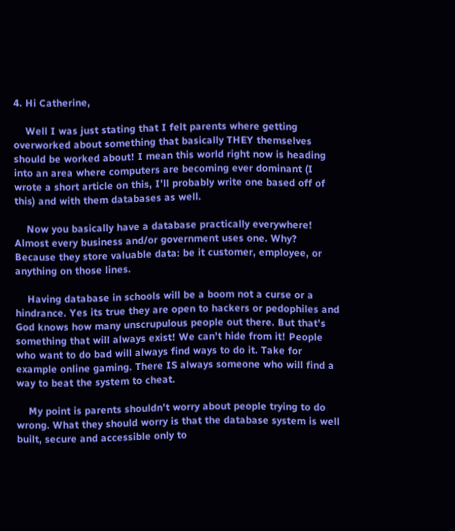4. Hi Catherine,

    Well I was just stating that I felt parents where getting overworked about something that basically THEY themselves should be worked about! I mean this world right now is heading into an area where computers are becoming ever dominant (I wrote a short article on this, I’ll probably write one based off of this) and with them databases as well.

    Now you basically have a database practically everywhere! Almost every business and/or government uses one. Why? Because they store valuable data: be it customer, employee, or anything on those lines.

    Having database in schools will be a boom not a curse or a hindrance. Yes its true they are open to hackers or pedophiles and God knows how many unscrupulous people out there. But that’s something that will always exist! We can’t hide from it! People who want to do bad will always find ways to do it. Take for example online gaming. There IS always someone who will find a way to beat the system to cheat.

    My point is parents shouldn’t worry about people trying to do wrong. What they should worry is that the database system is well built, secure and accessible only to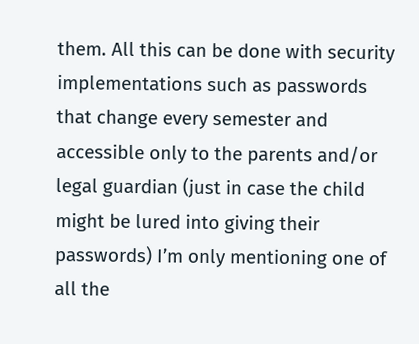them. All this can be done with security implementations such as passwords that change every semester and accessible only to the parents and/or legal guardian (just in case the child might be lured into giving their passwords) I’m only mentioning one of all the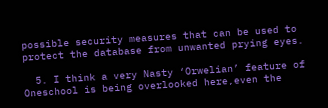possible security measures that can be used to protect the database from unwanted prying eyes.

  5. I think a very Nasty ‘Orwelian’ feature of Oneschool is being overlooked here,even the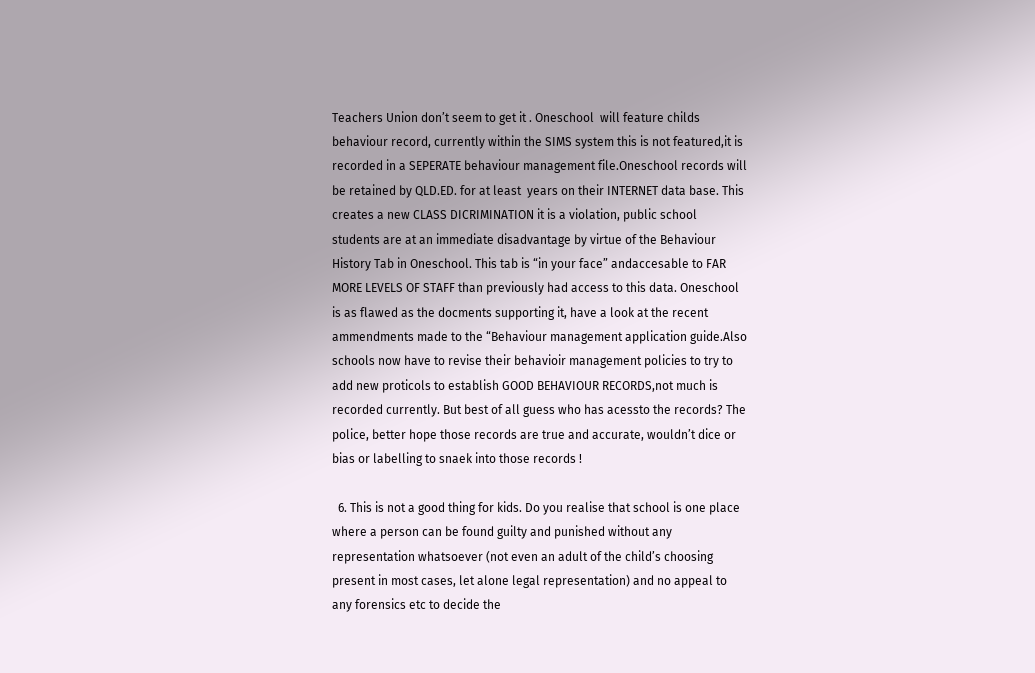Teachers Union don’t seem to get it . Oneschool  will feature childs behaviour record, currently within the SIMS system this is not featured,it is recorded in a SEPERATE behaviour management file.Oneschool records will be retained by QLD.ED. for at least  years on their INTERNET data base. This creates a new CLASS DICRIMINATION it is a violation, public school students are at an immediate disadvantage by virtue of the Behaviour History Tab in Oneschool. This tab is “in your face” andaccesable to FAR MORE LEVELS OF STAFF than previously had access to this data. Oneschool is as flawed as the docments supporting it, have a look at the recent ammendments made to the “Behaviour management application guide.Also schools now have to revise their behavioir management policies to try to add new proticols to establish GOOD BEHAVIOUR RECORDS,not much is recorded currently. But best of all guess who has acessto the records? The police, better hope those records are true and accurate, wouldn’t dice or bias or labelling to snaek into those records !

  6. This is not a good thing for kids. Do you realise that school is one place where a person can be found guilty and punished without any representation whatsoever (not even an adult of the child’s choosing present in most cases, let alone legal representation) and no appeal to any forensics etc to decide the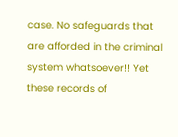case. No safeguards that are afforded in the criminal system whatsoever!! Yet these records of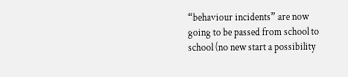“behaviour incidents” are now going to be passed from school to school (no new start a possibility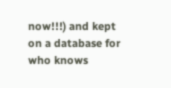now!!!) and kept on a database for who knows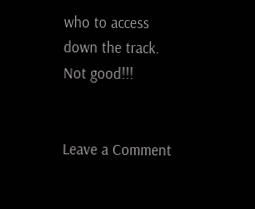who to access down the track. Not good!!!


Leave a Comment